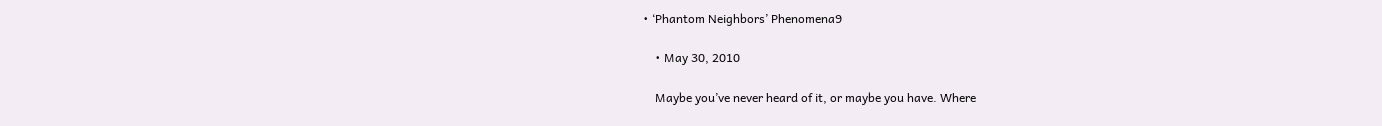• ‘Phantom Neighbors’ Phenomena9

    • May 30, 2010

    Maybe you’ve never heard of it, or maybe you have. Where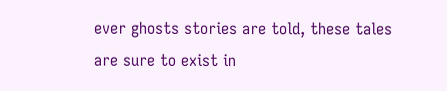ever ghosts stories are told, these tales are sure to exist in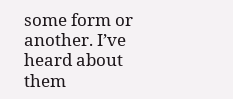some form or another. I’ve heard about them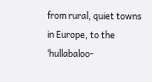from rural, quiet towns in Europe, to the ‘hullabaloo-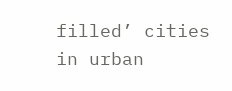filled’ cities in urban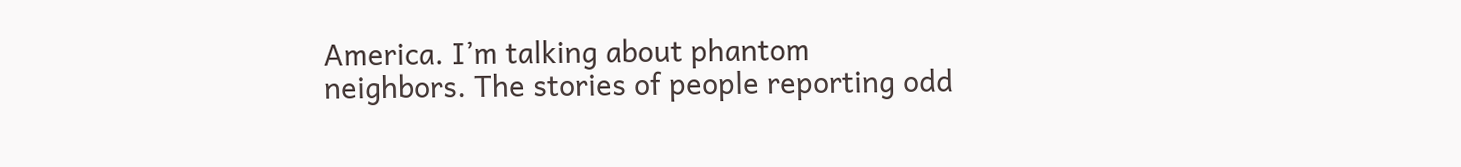America. I’m talking about phantom neighbors. The stories of people reporting odd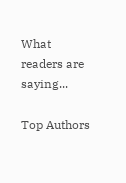What readers are saying...

Top Authors